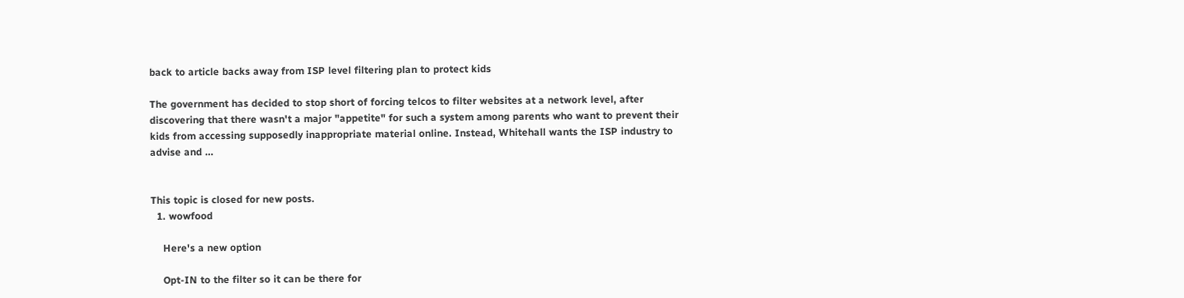back to article backs away from ISP level filtering plan to protect kids

The government has decided to stop short of forcing telcos to filter websites at a network level, after discovering that there wasn't a major "appetite" for such a system among parents who want to prevent their kids from accessing supposedly inappropriate material online. Instead, Whitehall wants the ISP industry to advise and …


This topic is closed for new posts.
  1. wowfood

    Here's a new option

    Opt-IN to the filter so it can be there for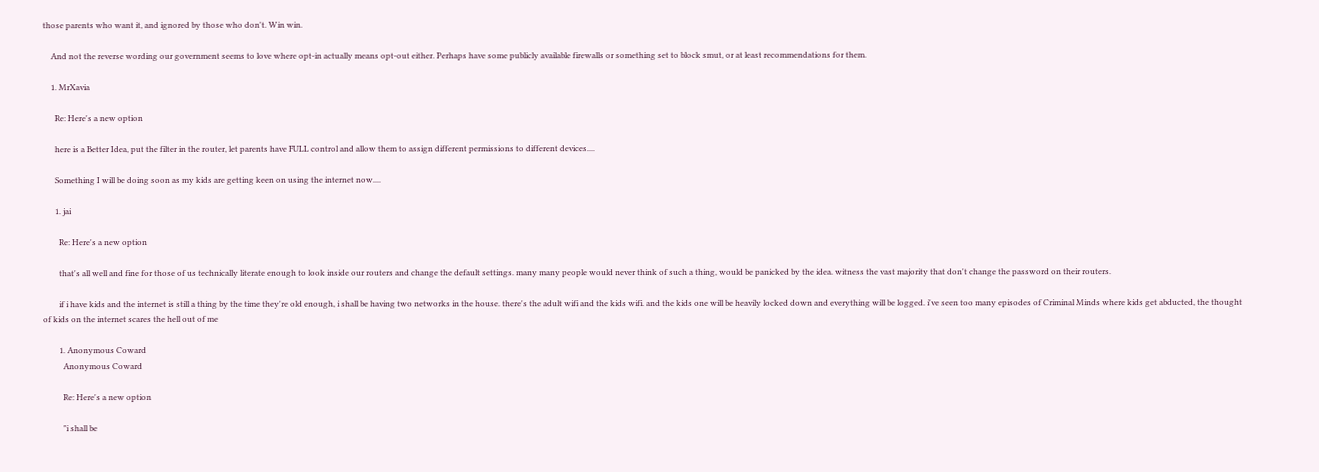those parents who want it, and ignored by those who don't. Win win.

    And not the reverse wording our government seems to love where opt-in actually means opt-out either. Perhaps have some publicly available firewalls or something set to block smut, or at least recommendations for them.

    1. MrXavia

      Re: Here's a new option

      here is a Better Idea, put the filter in the router, let parents have FULL control and allow them to assign different permissions to different devices....

      Something I will be doing soon as my kids are getting keen on using the internet now....

      1. jai

        Re: Here's a new option

        that's all well and fine for those of us technically literate enough to look inside our routers and change the default settings. many many people would never think of such a thing, would be panicked by the idea. witness the vast majority that don't change the password on their routers.

        if i have kids and the internet is still a thing by the time they're old enough, i shall be having two networks in the house. there's the adult wifi and the kids wifi. and the kids one will be heavily locked down and everything will be logged. i've seen too many episodes of Criminal Minds where kids get abducted, the thought of kids on the internet scares the hell out of me

        1. Anonymous Coward
          Anonymous Coward

          Re: Here's a new option

          "i shall be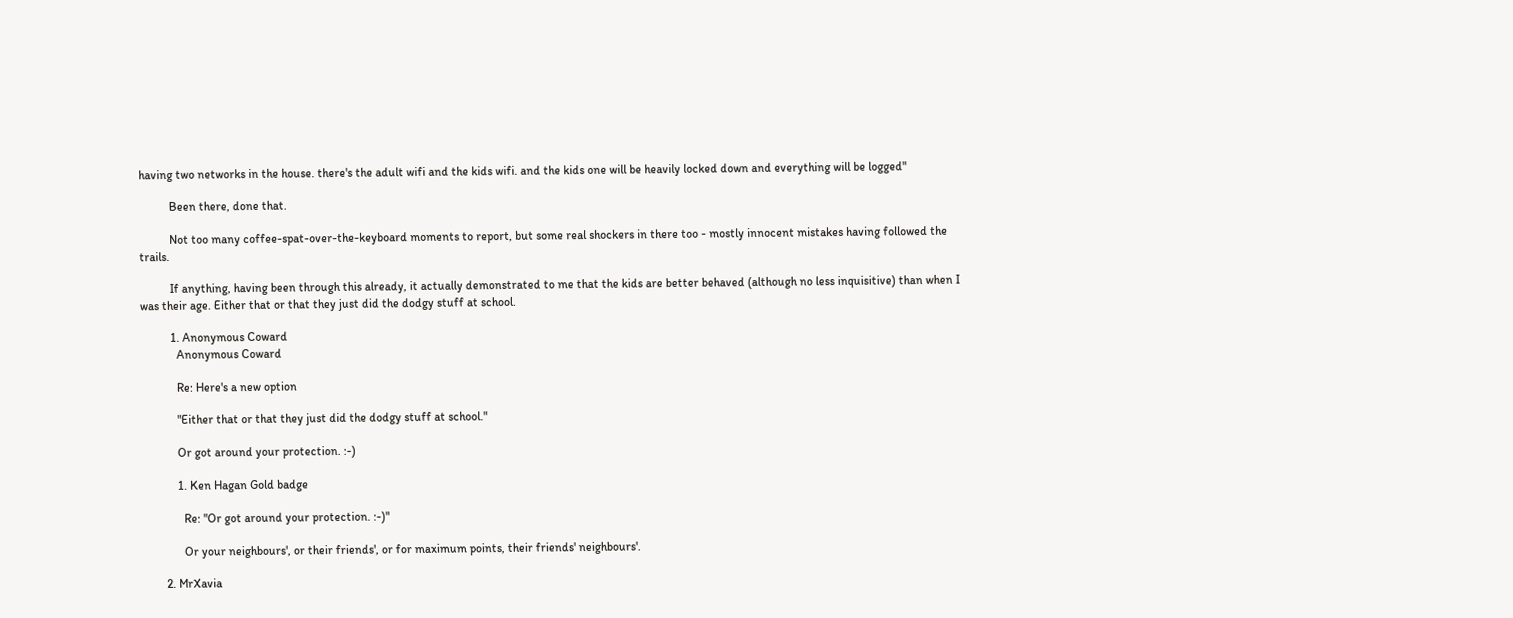having two networks in the house. there's the adult wifi and the kids wifi. and the kids one will be heavily locked down and everything will be logged"

          Been there, done that.

          Not too many coffee-spat-over-the-keyboard moments to report, but some real shockers in there too - mostly innocent mistakes having followed the trails.

          If anything, having been through this already, it actually demonstrated to me that the kids are better behaved (although no less inquisitive) than when I was their age. Either that or that they just did the dodgy stuff at school.

          1. Anonymous Coward
            Anonymous Coward

            Re: Here's a new option

            "Either that or that they just did the dodgy stuff at school."

            Or got around your protection. :-)

            1. Ken Hagan Gold badge

              Re: "Or got around your protection. :-)"

              Or your neighbours', or their friends', or for maximum points, their friends' neighbours'.

        2. MrXavia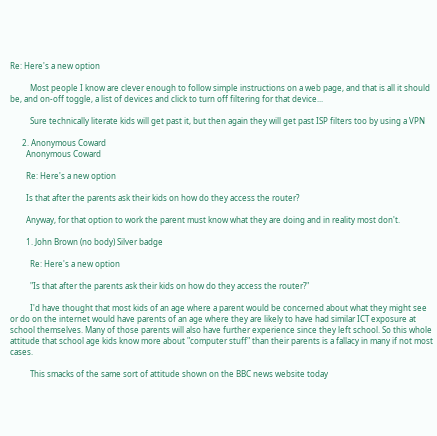Re: Here's a new option

          Most people I know are clever enough to follow simple instructions on a web page, and that is all it should be, and on-off toggle, a list of devices and click to turn off filtering for that device...

          Sure technically literate kids will get past it, but then again they will get past ISP filters too by using a VPN

      2. Anonymous Coward
        Anonymous Coward

        Re: Here's a new option

        Is that after the parents ask their kids on how do they access the router?

        Anyway, for that option to work the parent must know what they are doing and in reality most don't.

        1. John Brown (no body) Silver badge

          Re: Here's a new option

          "Is that after the parents ask their kids on how do they access the router?"

          I'd have thought that most kids of an age where a parent would be concerned about what they might see or do on the internet would have parents of an age where they are likely to have had similar ICT exposure at school themselves. Many of those parents will also have further experience since they left school. So this whole attitude that school age kids know more about "computer stuff" than their parents is a fallacy in many if not most cases.

          This smacks of the same sort of attitude shown on the BBC news website today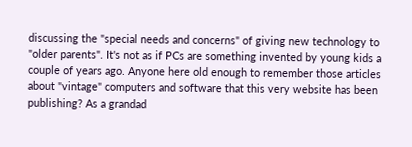discussing the "special needs and concerns" of giving new technology to "older parents". It's not as if PCs are something invented by young kids a couple of years ago. Anyone here old enough to remember those articles about "vintage" computers and software that this very website has been publishing? As a grandad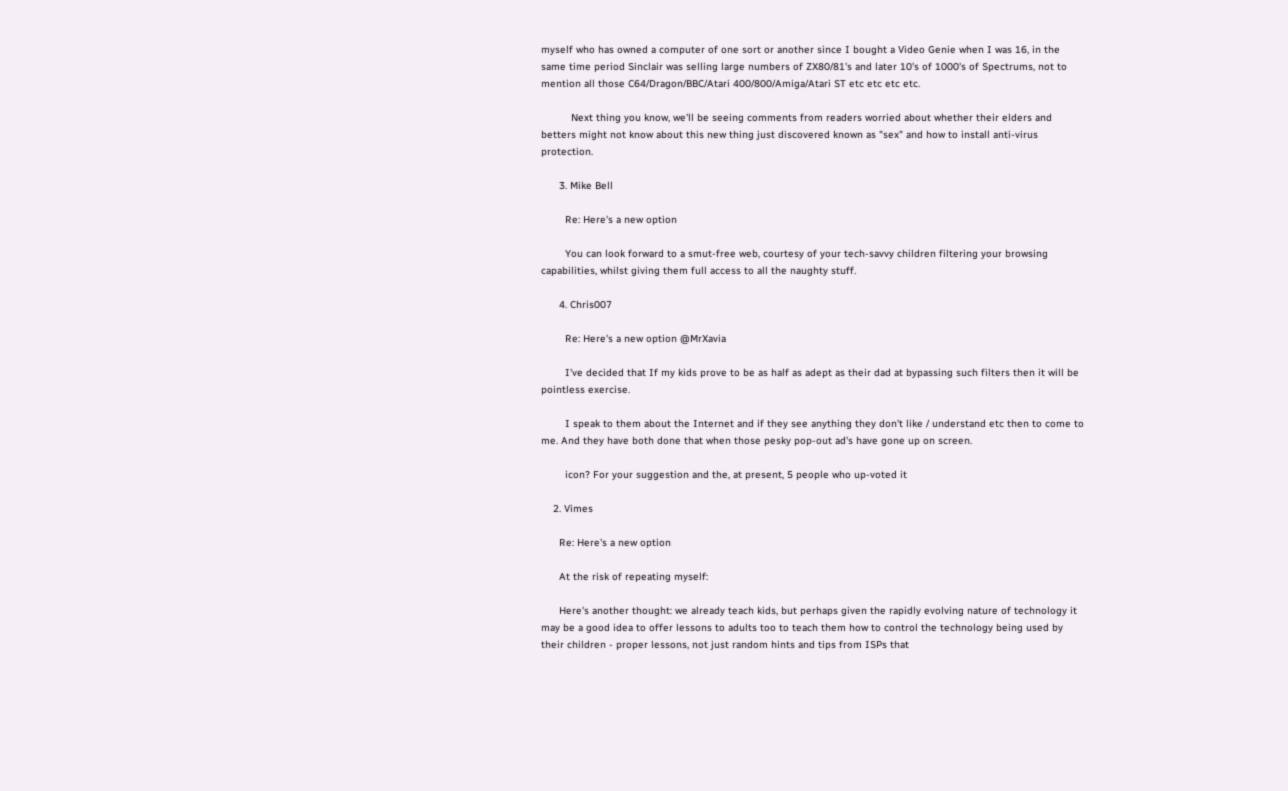myself who has owned a computer of one sort or another since I bought a Video Genie when I was 16, in the same time period Sinclair was selling large numbers of ZX80/81's and later 10's of 1000's of Spectrums, not to mention all those C64/Dragon/BBC/Atari 400/800/Amiga/Atari ST etc etc etc etc.

          Next thing you know, we'll be seeing comments from readers worried about whether their elders and betters might not know about this new thing just discovered known as "sex" and how to install anti-virus protection.

      3. Mike Bell

        Re: Here's a new option

        You can look forward to a smut-free web, courtesy of your tech-savvy children filtering your browsing capabilities, whilst giving them full access to all the naughty stuff.

      4. Chris007

        Re: Here's a new option @MrXavia

        I've decided that If my kids prove to be as half as adept as their dad at bypassing such filters then it will be pointless exercise.

        I speak to them about the Internet and if they see anything they don't like / understand etc then to come to me. And they have both done that when those pesky pop-out ad's have gone up on screen.

        icon? For your suggestion and the, at present, 5 people who up-voted it

    2. Vimes

      Re: Here's a new option

      At the risk of repeating myself:

      Here's another thought: we already teach kids, but perhaps given the rapidly evolving nature of technology it may be a good idea to offer lessons to adults too to teach them how to control the technology being used by their children - proper lessons, not just random hints and tips from ISPs that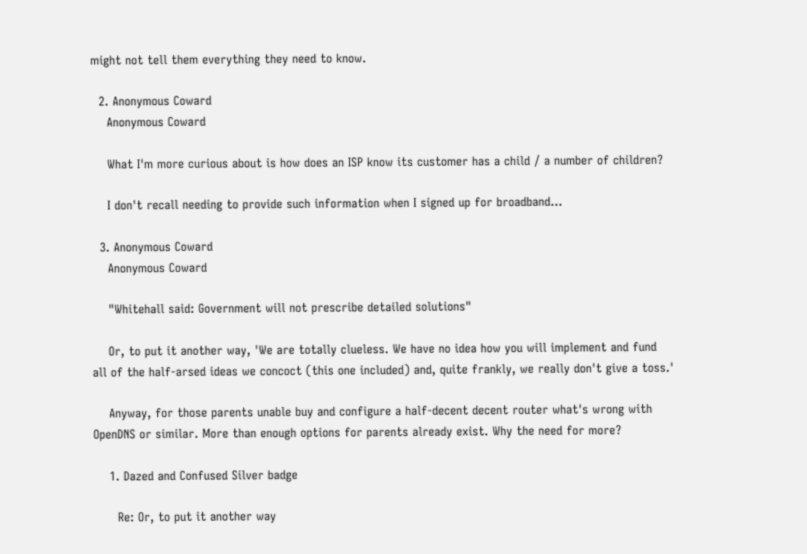might not tell them everything they need to know.

  2. Anonymous Coward
    Anonymous Coward

    What I'm more curious about is how does an ISP know its customer has a child / a number of children?

    I don't recall needing to provide such information when I signed up for broadband...

  3. Anonymous Coward
    Anonymous Coward

    "Whitehall said: Government will not prescribe detailed solutions"

    Or, to put it another way, 'We are totally clueless. We have no idea how you will implement and fund all of the half-arsed ideas we concoct (this one included) and, quite frankly, we really don't give a toss.'

    Anyway, for those parents unable buy and configure a half-decent decent router what's wrong with OpenDNS or similar. More than enough options for parents already exist. Why the need for more?

    1. Dazed and Confused Silver badge

      Re: Or, to put it another way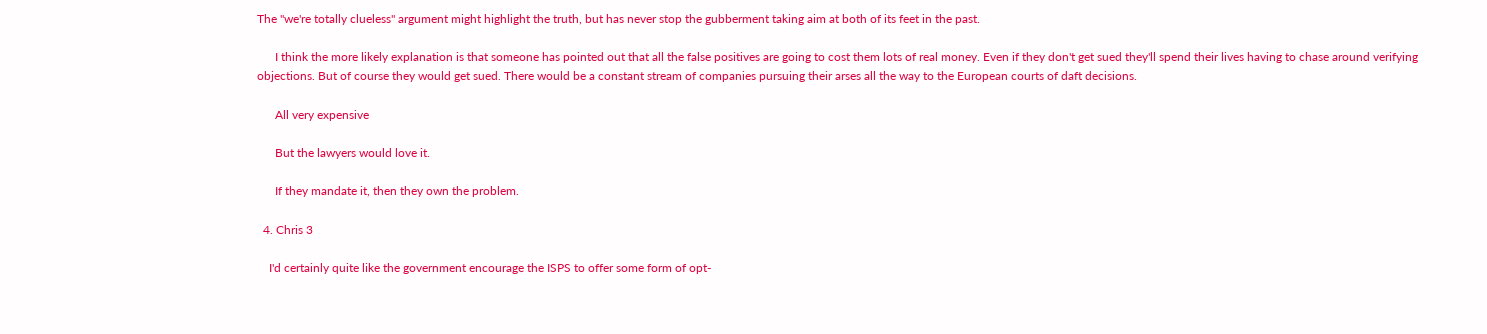The "we're totally clueless" argument might highlight the truth, but has never stop the gubberment taking aim at both of its feet in the past.

      I think the more likely explanation is that someone has pointed out that all the false positives are going to cost them lots of real money. Even if they don't get sued they'll spend their lives having to chase around verifying objections. But of course they would get sued. There would be a constant stream of companies pursuing their arses all the way to the European courts of daft decisions.

      All very expensive

      But the lawyers would love it.

      If they mandate it, then they own the problem.

  4. Chris 3

    I'd certainly quite like the government encourage the ISPS to offer some form of opt-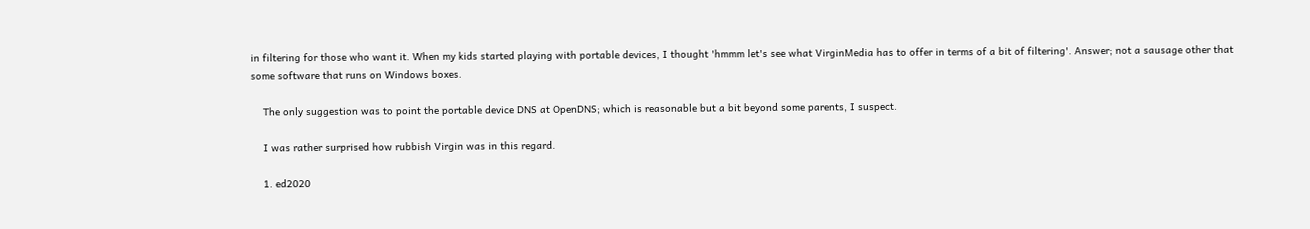in filtering for those who want it. When my kids started playing with portable devices, I thought 'hmmm let's see what VirginMedia has to offer in terms of a bit of filtering'. Answer; not a sausage other that some software that runs on Windows boxes.

    The only suggestion was to point the portable device DNS at OpenDNS; which is reasonable but a bit beyond some parents, I suspect.

    I was rather surprised how rubbish Virgin was in this regard.

    1. ed2020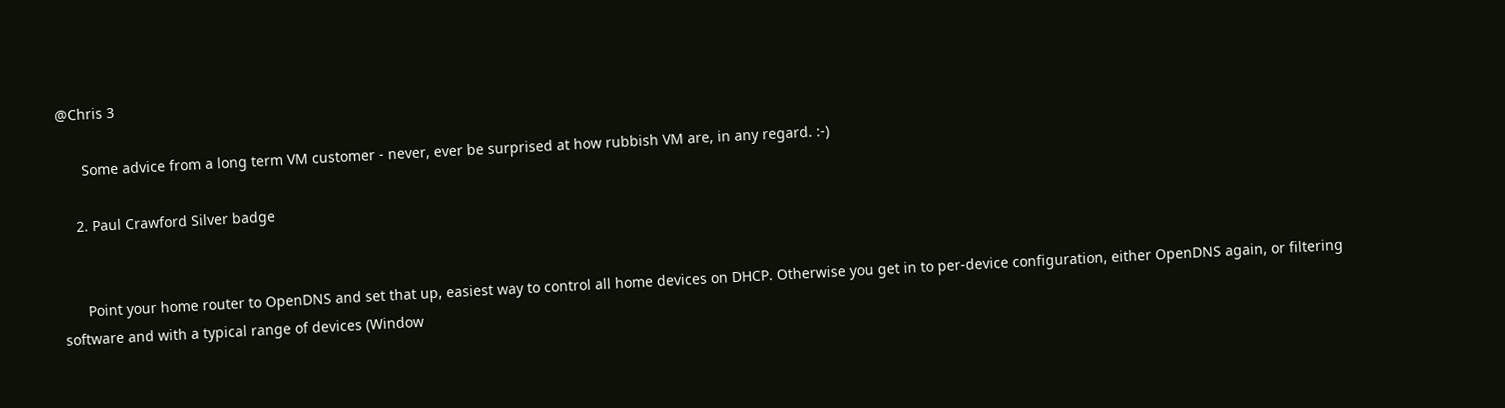@Chris 3

      Some advice from a long term VM customer - never, ever be surprised at how rubbish VM are, in any regard. :-)

    2. Paul Crawford Silver badge


      Point your home router to OpenDNS and set that up, easiest way to control all home devices on DHCP. Otherwise you get in to per-device configuration, either OpenDNS again, or filtering software and with a typical range of devices (Window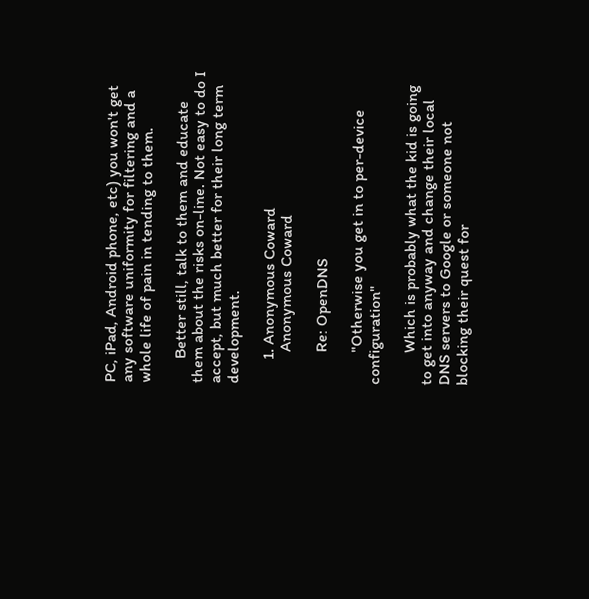PC, iPad, Android phone, etc) you won't get any software uniformity for filtering and a whole life of pain in tending to them.

      Better still, talk to them and educate them about the risks on-line. Not easy to do I accept, but much better for their long term development.

      1. Anonymous Coward
        Anonymous Coward

        Re: OpenDNS

        "Otherwise you get in to per-device configuration"

        Which is probably what the kid is going to get into anyway and change their local DNS servers to Google or someone not blocking their quest for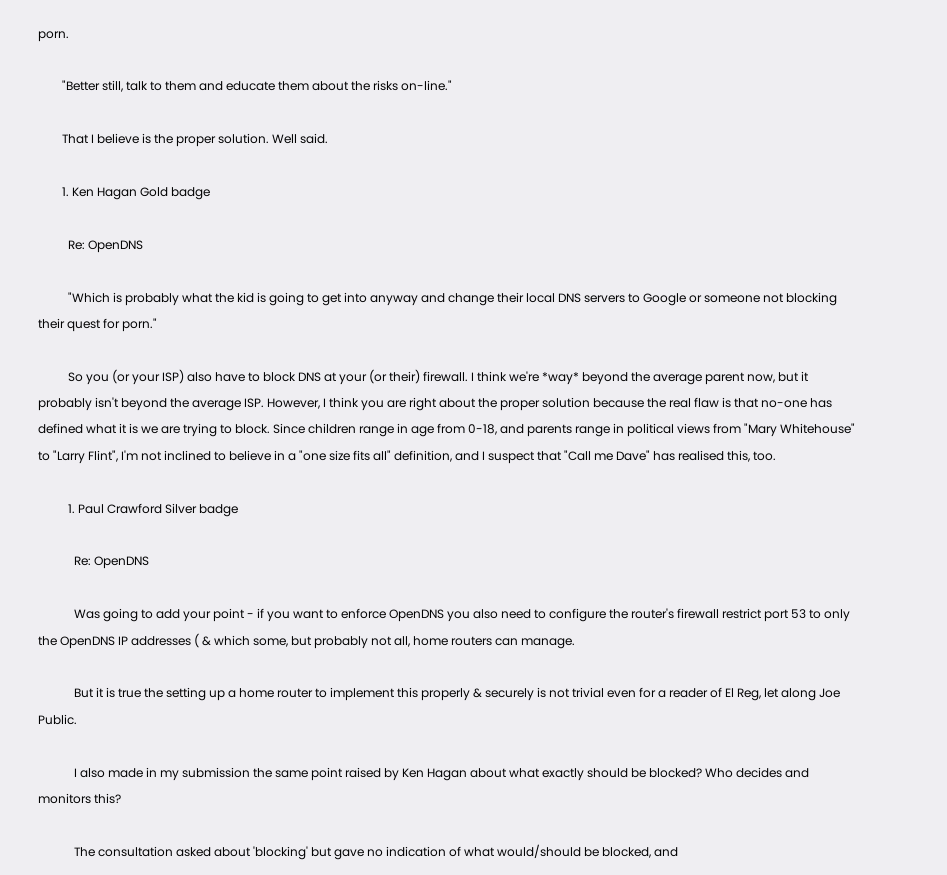porn.

        "Better still, talk to them and educate them about the risks on-line."

        That I believe is the proper solution. Well said.

        1. Ken Hagan Gold badge

          Re: OpenDNS

          "Which is probably what the kid is going to get into anyway and change their local DNS servers to Google or someone not blocking their quest for porn."

          So you (or your ISP) also have to block DNS at your (or their) firewall. I think we're *way* beyond the average parent now, but it probably isn't beyond the average ISP. However, I think you are right about the proper solution because the real flaw is that no-one has defined what it is we are trying to block. Since children range in age from 0-18, and parents range in political views from "Mary Whitehouse" to "Larry Flint", I'm not inclined to believe in a "one size fits all" definition, and I suspect that "Call me Dave" has realised this, too.

          1. Paul Crawford Silver badge

            Re: OpenDNS

            Was going to add your point - if you want to enforce OpenDNS you also need to configure the router's firewall restrict port 53 to only the OpenDNS IP addresses ( & which some, but probably not all, home routers can manage.

            But it is true the setting up a home router to implement this properly & securely is not trivial even for a reader of El Reg, let along Joe Public.

            I also made in my submission the same point raised by Ken Hagan about what exactly should be blocked? Who decides and monitors this?

            The consultation asked about 'blocking' but gave no indication of what would/should be blocked, and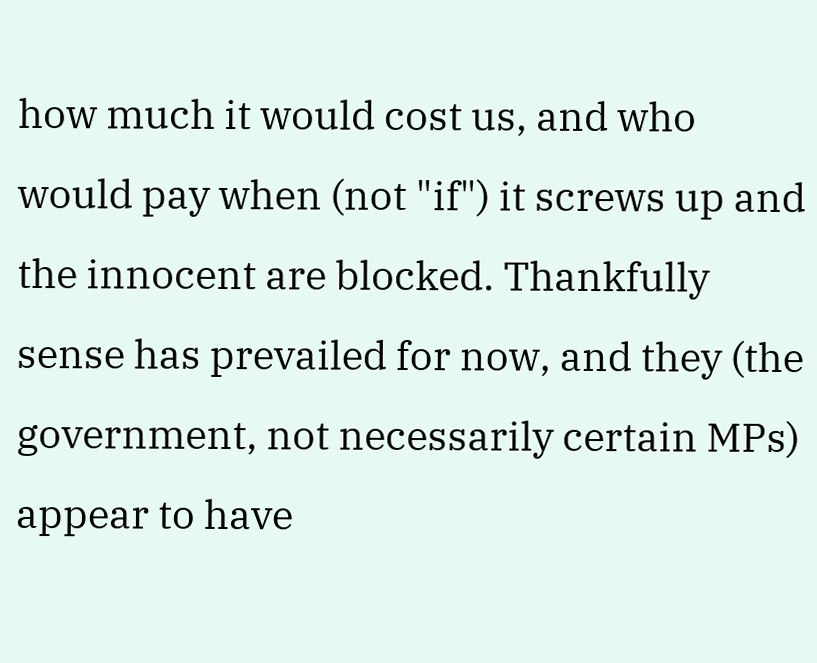how much it would cost us, and who would pay when (not "if") it screws up and the innocent are blocked. Thankfully sense has prevailed for now, and they (the government, not necessarily certain MPs) appear to have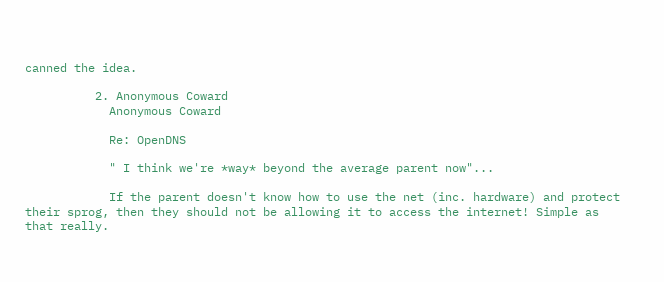canned the idea.

          2. Anonymous Coward
            Anonymous Coward

            Re: OpenDNS

            " I think we're *way* beyond the average parent now"...

            If the parent doesn't know how to use the net (inc. hardware) and protect their sprog, then they should not be allowing it to access the internet! Simple as that really.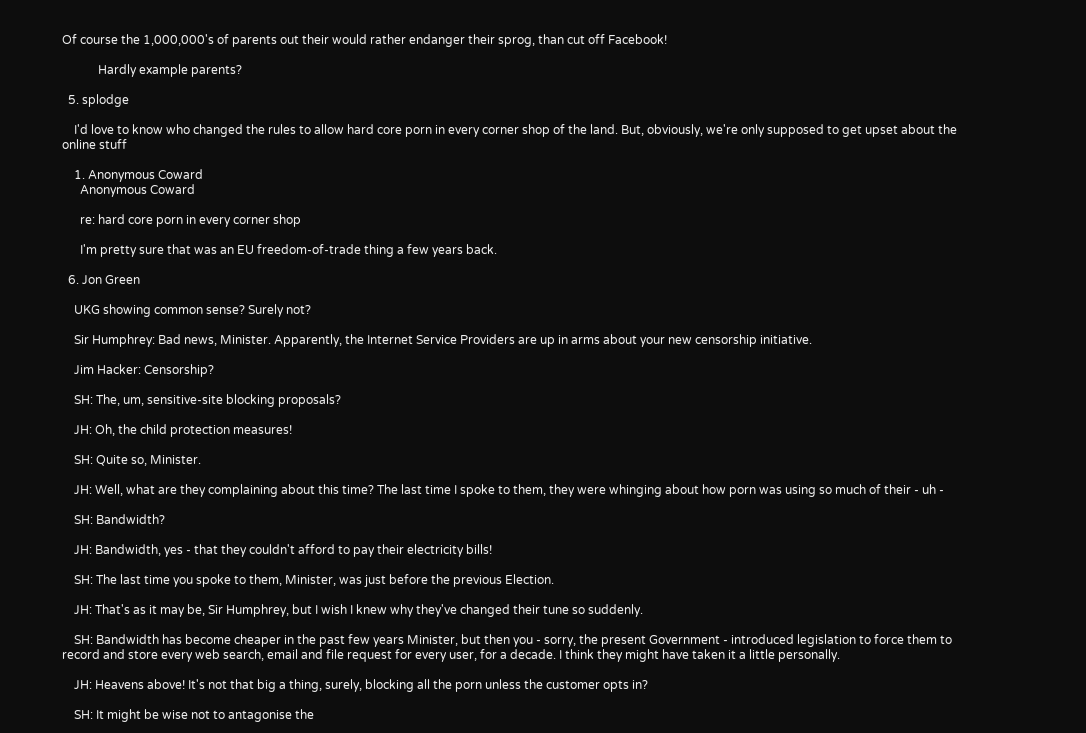Of course the 1,000,000's of parents out their would rather endanger their sprog, than cut off Facebook!

            Hardly example parents?

  5. splodge

    I'd love to know who changed the rules to allow hard core porn in every corner shop of the land. But, obviously, we're only supposed to get upset about the online stuff

    1. Anonymous Coward
      Anonymous Coward

      re: hard core porn in every corner shop

      I'm pretty sure that was an EU freedom-of-trade thing a few years back.

  6. Jon Green

    UKG showing common sense? Surely not?

    Sir Humphrey: Bad news, Minister. Apparently, the Internet Service Providers are up in arms about your new censorship initiative.

    Jim Hacker: Censorship?

    SH: The, um, sensitive-site blocking proposals?

    JH: Oh, the child protection measures!

    SH: Quite so, Minister.

    JH: Well, what are they complaining about this time? The last time I spoke to them, they were whinging about how porn was using so much of their - uh -

    SH: Bandwidth?

    JH: Bandwidth, yes - that they couldn't afford to pay their electricity bills!

    SH: The last time you spoke to them, Minister, was just before the previous Election.

    JH: That's as it may be, Sir Humphrey, but I wish I knew why they've changed their tune so suddenly.

    SH: Bandwidth has become cheaper in the past few years Minister, but then you - sorry, the present Government - introduced legislation to force them to record and store every web search, email and file request for every user, for a decade. I think they might have taken it a little personally.

    JH: Heavens above! It's not that big a thing, surely, blocking all the porn unless the customer opts in?

    SH: It might be wise not to antagonise the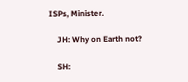ISPs, Minister.

    JH: Why on Earth not?

    SH: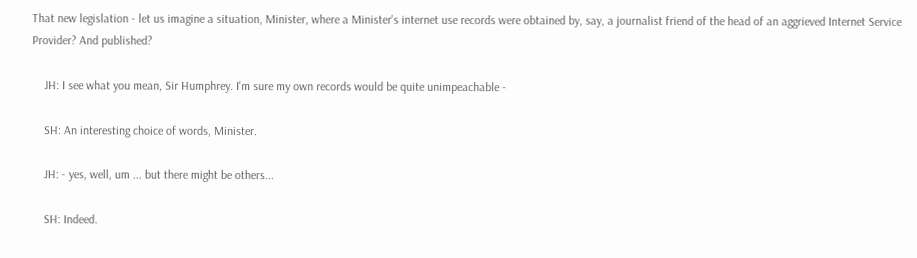That new legislation - let us imagine a situation, Minister, where a Minister's internet use records were obtained by, say, a journalist friend of the head of an aggrieved Internet Service Provider? And published?

    JH: I see what you mean, Sir Humphrey. I'm sure my own records would be quite unimpeachable -

    SH: An interesting choice of words, Minister.

    JH: - yes, well, um ... but there might be others...

    SH: Indeed.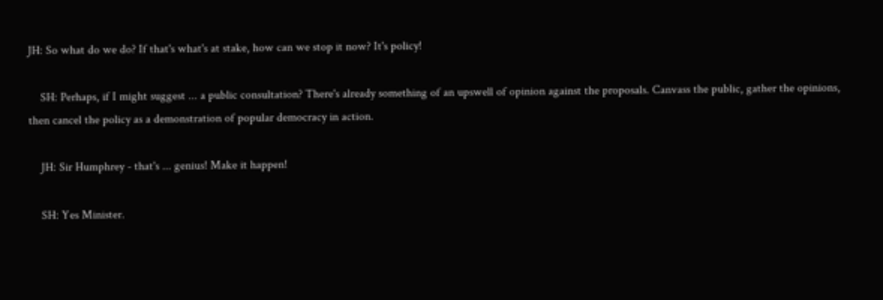JH: So what do we do? If that's what's at stake, how can we stop it now? It's policy!

    SH: Perhaps, if I might suggest ... a public consultation? There's already something of an upswell of opinion against the proposals. Canvass the public, gather the opinions, then cancel the policy as a demonstration of popular democracy in action.

    JH: Sir Humphrey - that's ... genius! Make it happen!

    SH: Yes Minister.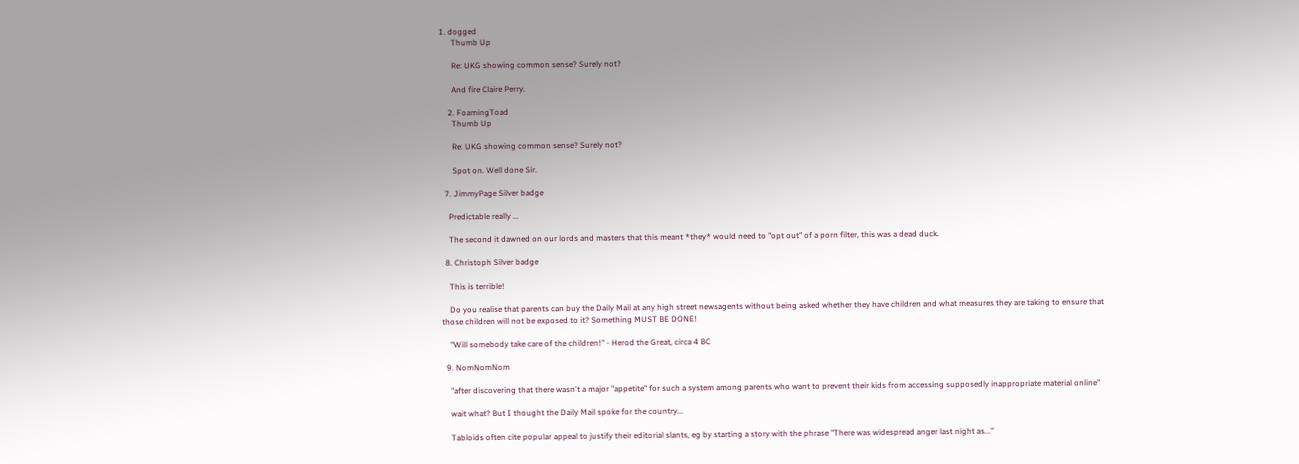1. dogged
      Thumb Up

      Re: UKG showing common sense? Surely not?

      And fire Claire Perry.

    2. FoamingToad
      Thumb Up

      Re: UKG showing common sense? Surely not?

      Spot on. Well done Sir.

  7. JimmyPage Silver badge

    Predictable really ...

    The second it dawned on our lords and masters that this meant *they* would need to "opt out" of a porn filter, this was a dead duck.

  8. Christoph Silver badge

    This is terrible!

    Do you realise that parents can buy the Daily Mail at any high street newsagents without being asked whether they have children and what measures they are taking to ensure that those children will not be exposed to it? Something MUST BE DONE!

    "Will somebody take care of the children!" - Herod the Great, circa 4 BC

  9. NomNomNom

    "after discovering that there wasn't a major "appetite" for such a system among parents who want to prevent their kids from accessing supposedly inappropriate material online"

    wait what? But I thought the Daily Mail spoke for the country...

    Tabloids often cite popular appeal to justify their editorial slants, eg by starting a story with the phrase "There was widespread anger last night as..."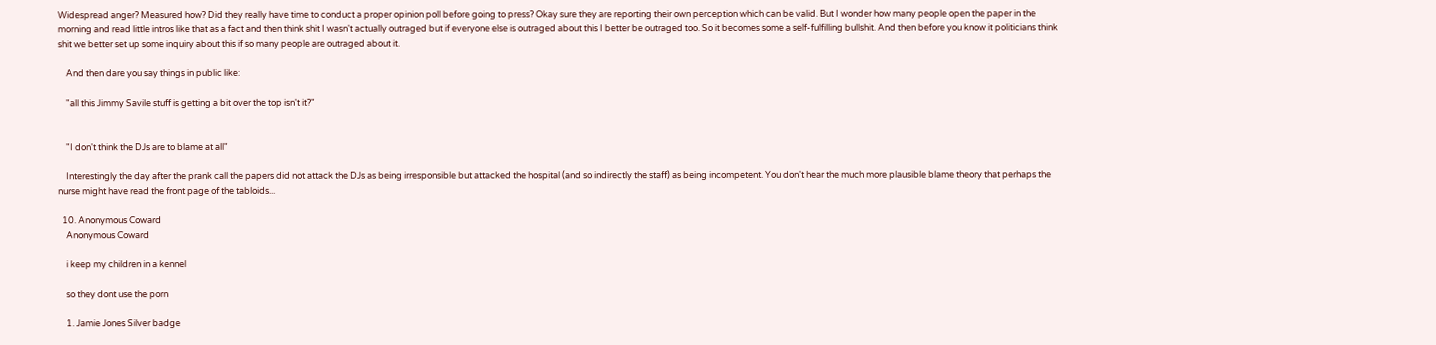Widespread anger? Measured how? Did they really have time to conduct a proper opinion poll before going to press? Okay sure they are reporting their own perception which can be valid. But I wonder how many people open the paper in the morning and read little intros like that as a fact and then think shit I wasn't actually outraged but if everyone else is outraged about this I better be outraged too. So it becomes some a self-fulfilling bullshit. And then before you know it politicians think shit we better set up some inquiry about this if so many people are outraged about it.

    And then dare you say things in public like:

    "all this Jimmy Savile stuff is getting a bit over the top isn't it?"


    "I don't think the DJs are to blame at all"

    Interestingly the day after the prank call the papers did not attack the DJs as being irresponsible but attacked the hospital (and so indirectly the staff) as being incompetent. You don't hear the much more plausible blame theory that perhaps the nurse might have read the front page of the tabloids...

  10. Anonymous Coward
    Anonymous Coward

    i keep my children in a kennel

    so they dont use the porn

    1. Jamie Jones Silver badge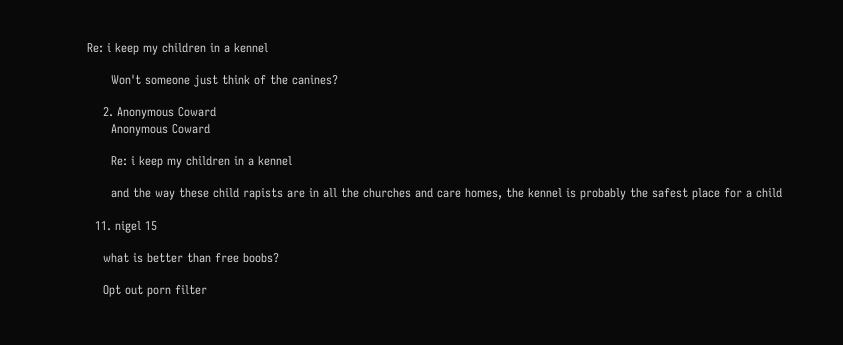Re: i keep my children in a kennel

      Won't someone just think of the canines?

    2. Anonymous Coward
      Anonymous Coward

      Re: i keep my children in a kennel

      and the way these child rapists are in all the churches and care homes, the kennel is probably the safest place for a child

  11. nigel 15

    what is better than free boobs?

    Opt out porn filter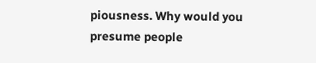piousness. Why would you presume people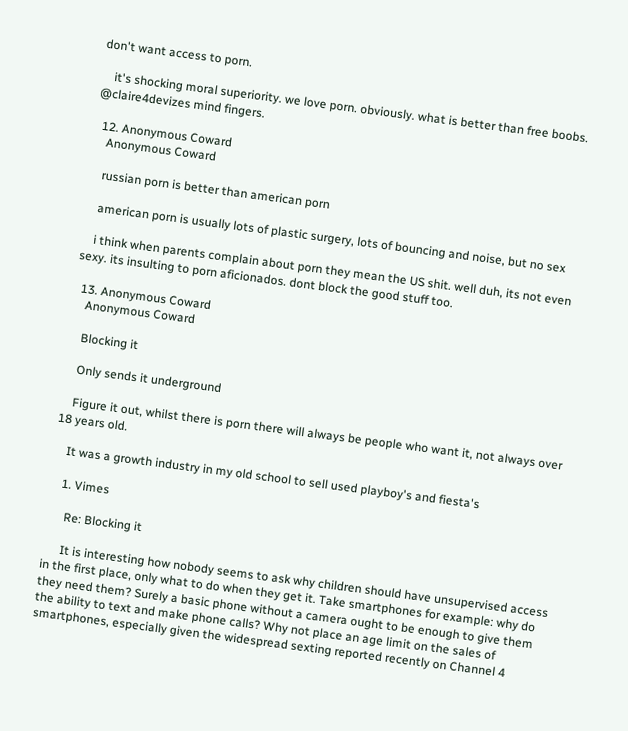don't want access to porn.

    it's shocking moral superiority. we love porn. obviously. what is better than free boobs. @claire4devizes mind fingers.

  12. Anonymous Coward
    Anonymous Coward

    russian porn is better than american porn

    american porn is usually lots of plastic surgery, lots of bouncing and noise, but no sex

    i think when parents complain about porn they mean the US shit. well duh, its not even sexy. its insulting to porn aficionados. dont block the good stuff too.

  13. Anonymous Coward
    Anonymous Coward

    Blocking it

    Only sends it underground

    Figure it out, whilst there is porn there will always be people who want it, not always over 18 years old.

    It was a growth industry in my old school to sell used playboy's and fiesta's

    1. Vimes

      Re: Blocking it

      It is interesting how nobody seems to ask why children should have unsupervised access in the first place, only what to do when they get it. Take smartphones for example: why do they need them? Surely a basic phone without a camera ought to be enough to give them the ability to text and make phone calls? Why not place an age limit on the sales of smartphones, especially given the widespread sexting reported recently on Channel 4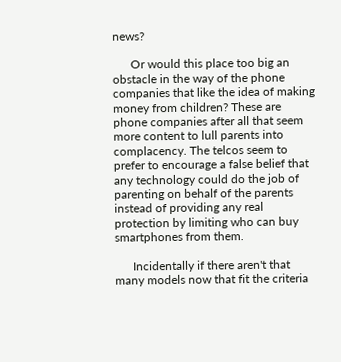news?

      Or would this place too big an obstacle in the way of the phone companies that like the idea of making money from children? These are phone companies after all that seem more content to lull parents into complacency. The telcos seem to prefer to encourage a false belief that any technology could do the job of parenting on behalf of the parents instead of providing any real protection by limiting who can buy smartphones from them.

      Incidentally if there aren't that many models now that fit the criteria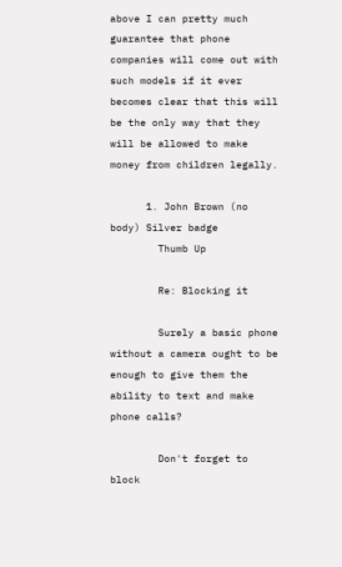above I can pretty much guarantee that phone companies will come out with such models if it ever becomes clear that this will be the only way that they will be allowed to make money from children legally.

      1. John Brown (no body) Silver badge
        Thumb Up

        Re: Blocking it

        Surely a basic phone without a camera ought to be enough to give them the ability to text and make phone calls?

        Don't forget to block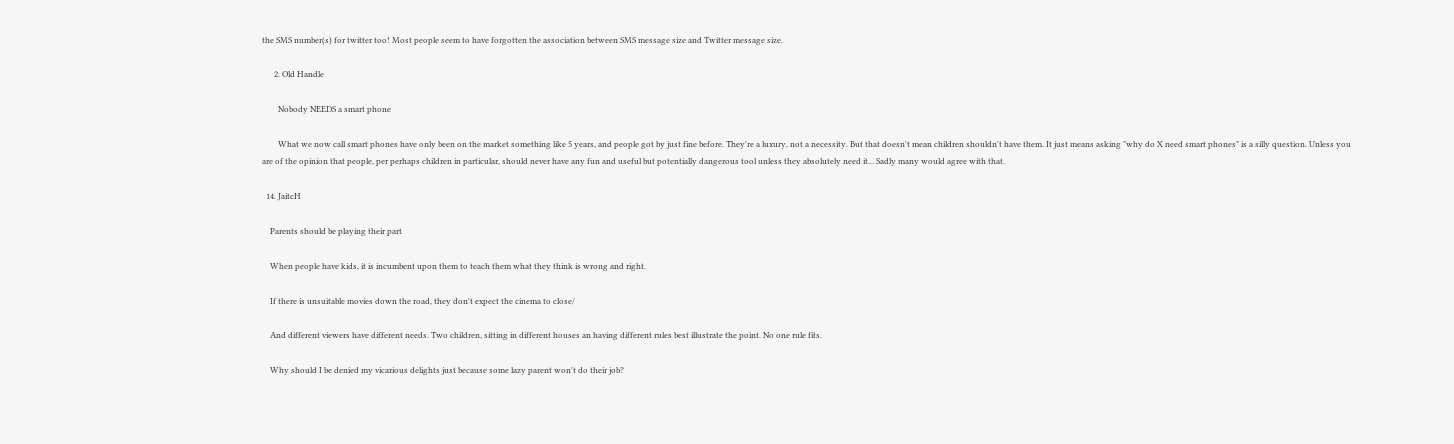the SMS number(s) for twitter too! Most people seem to have forgotten the association between SMS message size and Twitter message size.

      2. Old Handle

        Nobody NEEDS a smart phone

        What we now call smart phones have only been on the market something like 5 years, and people got by just fine before. They're a luxury, not a necessity. But that doesn't mean children shouldn't have them. It just means asking "why do X need smart phones" is a silly question. Unless you are of the opinion that people, per perhaps children in particular, should never have any fun and useful but potentially dangerous tool unless they absolutely need it... Sadly many would agree with that.

  14. JaitcH

    Parents should be playing their part

    When people have kids, it is incumbent upon them to teach them what they think is wrong and right.

    If there is unsuitable movies down the road, they don't expect the cinema to close/

    And different viewers have different needs. Two children, sitting in different houses an having different rules best illustrate the point. No one rule fits.

    Why should I be denied my vicarious delights just because some lazy parent won't do their job?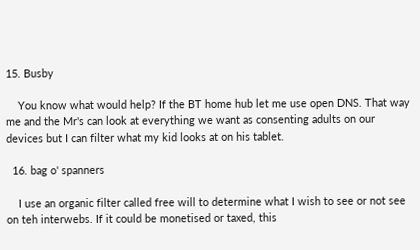15. Busby

    You know what would help? If the BT home hub let me use open DNS. That way me and the Mr's can look at everything we want as consenting adults on our devices but I can filter what my kid looks at on his tablet.

  16. bag o' spanners

    I use an organic filter called free will to determine what I wish to see or not see on teh interwebs. If it could be monetised or taxed, this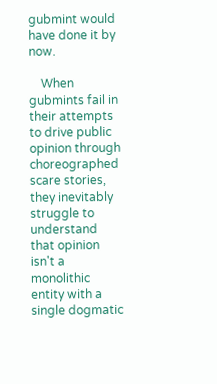gubmint would have done it by now.

    When gubmints fail in their attempts to drive public opinion through choreographed scare stories, they inevitably struggle to understand that opinion isn't a monolithic entity with a single dogmatic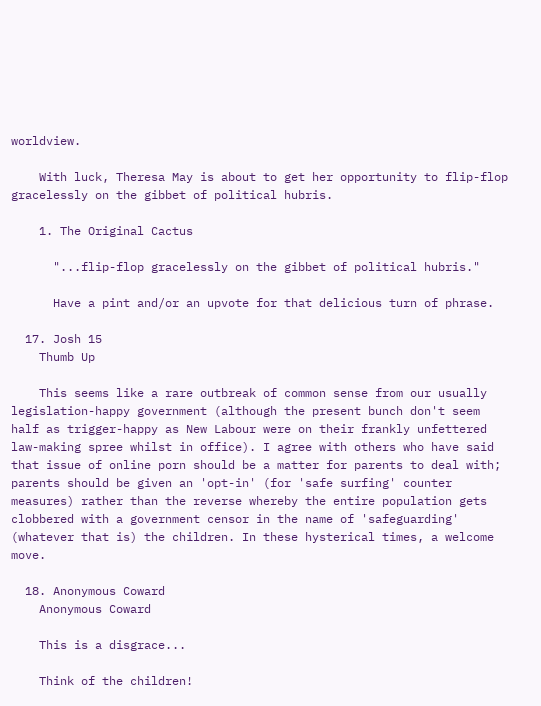worldview.

    With luck, Theresa May is about to get her opportunity to flip-flop gracelessly on the gibbet of political hubris.

    1. The Original Cactus

      "...flip-flop gracelessly on the gibbet of political hubris."

      Have a pint and/or an upvote for that delicious turn of phrase.

  17. Josh 15
    Thumb Up

    This seems like a rare outbreak of common sense from our usually legislation-happy government (although the present bunch don't seem half as trigger-happy as New Labour were on their frankly unfettered law-making spree whilst in office). I agree with others who have said that issue of online porn should be a matter for parents to deal with; parents should be given an 'opt-in' (for 'safe surfing' counter measures) rather than the reverse whereby the entire population gets clobbered with a government censor in the name of 'safeguarding' (whatever that is) the children. In these hysterical times, a welcome move.

  18. Anonymous Coward
    Anonymous Coward

    This is a disgrace...

    Think of the children!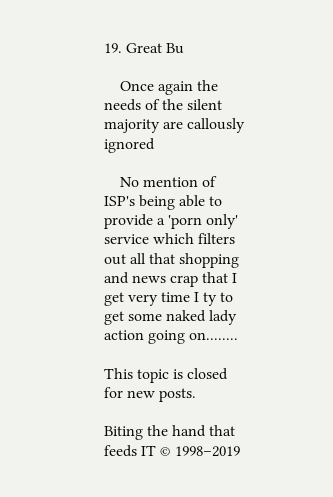19. Great Bu

    Once again the needs of the silent majority are callously ignored

    No mention of ISP's being able to provide a 'porn only' service which filters out all that shopping and news crap that I get very time I ty to get some naked lady action going on........

This topic is closed for new posts.

Biting the hand that feeds IT © 1998–2019